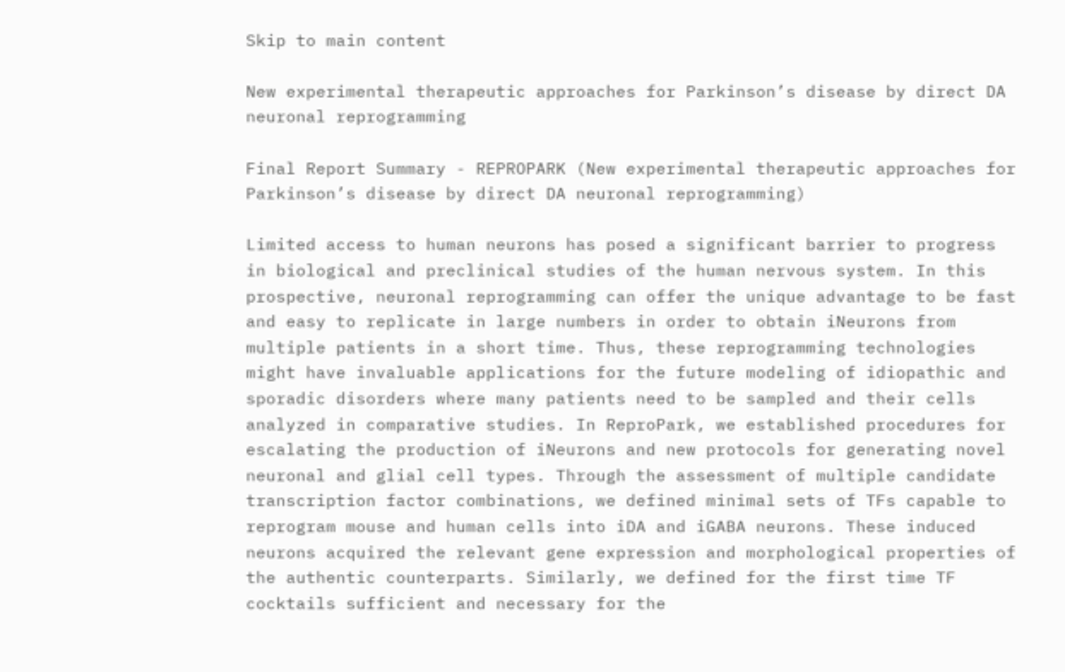Skip to main content

New experimental therapeutic approaches for Parkinson’s disease by direct DA neuronal reprogramming

Final Report Summary - REPROPARK (New experimental therapeutic approaches for Parkinson’s disease by direct DA neuronal reprogramming)

Limited access to human neurons has posed a significant barrier to progress in biological and preclinical studies of the human nervous system. In this prospective, neuronal reprogramming can offer the unique advantage to be fast and easy to replicate in large numbers in order to obtain iNeurons from multiple patients in a short time. Thus, these reprogramming technologies might have invaluable applications for the future modeling of idiopathic and sporadic disorders where many patients need to be sampled and their cells analyzed in comparative studies. In ReproPark, we established procedures for escalating the production of iNeurons and new protocols for generating novel neuronal and glial cell types. Through the assessment of multiple candidate transcription factor combinations, we defined minimal sets of TFs capable to reprogram mouse and human cells into iDA and iGABA neurons. These induced neurons acquired the relevant gene expression and morphological properties of the authentic counterparts. Similarly, we defined for the first time TF cocktails sufficient and necessary for the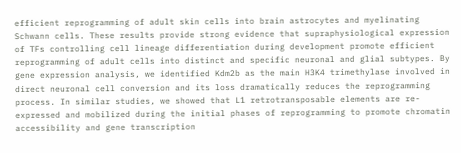efficient reprogramming of adult skin cells into brain astrocytes and myelinating Schwann cells. These results provide strong evidence that supraphysiological expression of TFs controlling cell lineage differentiation during development promote efficient reprogramming of adult cells into distinct and specific neuronal and glial subtypes. By gene expression analysis, we identified Kdm2b as the main H3K4 trimethylase involved in direct neuronal cell conversion and its loss dramatically reduces the reprogramming process. In similar studies, we showed that L1 retrotransposable elements are re-expressed and mobilized during the initial phases of reprogramming to promote chromatin accessibility and gene transcription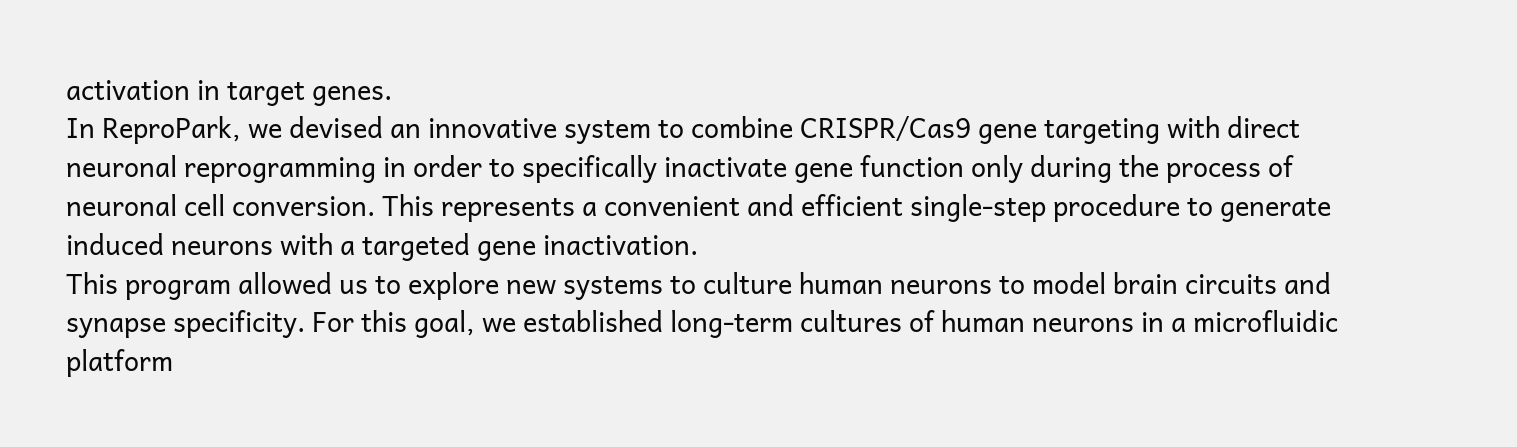activation in target genes.
In ReproPark, we devised an innovative system to combine CRISPR/Cas9 gene targeting with direct neuronal reprogramming in order to specifically inactivate gene function only during the process of neuronal cell conversion. This represents a convenient and efficient single-step procedure to generate induced neurons with a targeted gene inactivation.
This program allowed us to explore new systems to culture human neurons to model brain circuits and synapse specificity. For this goal, we established long-term cultures of human neurons in a microfluidic platform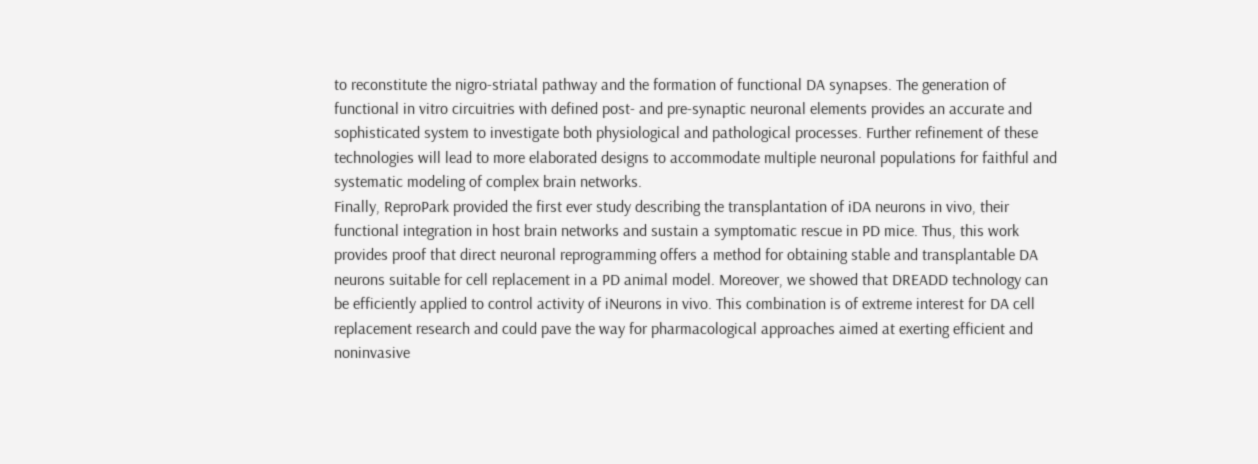to reconstitute the nigro-striatal pathway and the formation of functional DA synapses. The generation of functional in vitro circuitries with defined post- and pre-synaptic neuronal elements provides an accurate and sophisticated system to investigate both physiological and pathological processes. Further refinement of these technologies will lead to more elaborated designs to accommodate multiple neuronal populations for faithful and systematic modeling of complex brain networks.
Finally, ReproPark provided the first ever study describing the transplantation of iDA neurons in vivo, their functional integration in host brain networks and sustain a symptomatic rescue in PD mice. Thus, this work provides proof that direct neuronal reprogramming offers a method for obtaining stable and transplantable DA neurons suitable for cell replacement in a PD animal model. Moreover, we showed that DREADD technology can be efficiently applied to control activity of iNeurons in vivo. This combination is of extreme interest for DA cell replacement research and could pave the way for pharmacological approaches aimed at exerting efficient and noninvasive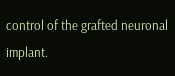control of the grafted neuronal implant.